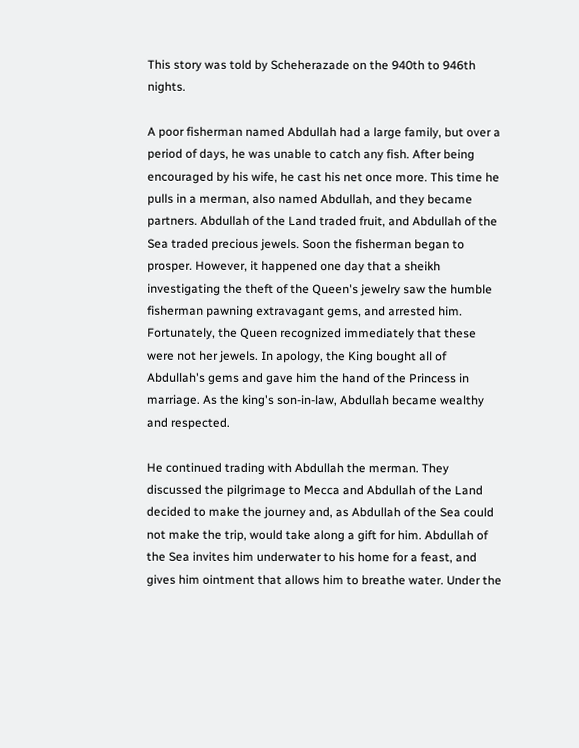This story was told by Scheherazade on the 940th to 946th nights.

A poor fisherman named Abdullah had a large family, but over a period of days, he was unable to catch any fish. After being encouraged by his wife, he cast his net once more. This time he pulls in a merman, also named Abdullah, and they became partners. Abdullah of the Land traded fruit, and Abdullah of the Sea traded precious jewels. Soon the fisherman began to prosper. However, it happened one day that a sheikh investigating the theft of the Queen's jewelry saw the humble fisherman pawning extravagant gems, and arrested him. Fortunately, the Queen recognized immediately that these were not her jewels. In apology, the King bought all of Abdullah's gems and gave him the hand of the Princess in marriage. As the king's son-in-law, Abdullah became wealthy and respected.

He continued trading with Abdullah the merman. They discussed the pilgrimage to Mecca and Abdullah of the Land decided to make the journey and, as Abdullah of the Sea could not make the trip, would take along a gift for him. Abdullah of the Sea invites him underwater to his home for a feast, and gives him ointment that allows him to breathe water. Under the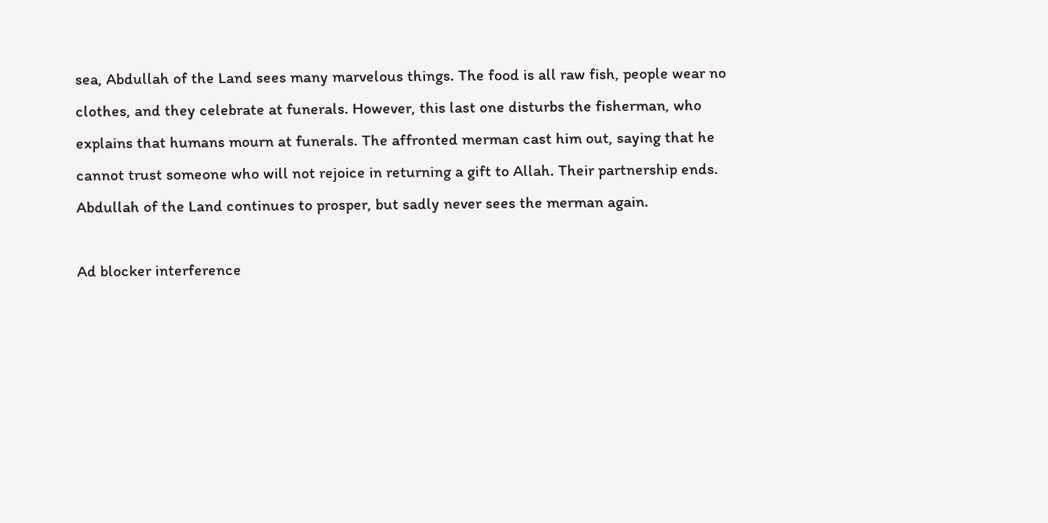sea, Abdullah of the Land sees many marvelous things. The food is all raw fish, people wear no clothes, and they celebrate at funerals. However, this last one disturbs the fisherman, who explains that humans mourn at funerals. The affronted merman cast him out, saying that he cannot trust someone who will not rejoice in returning a gift to Allah. Their partnership ends. Abdullah of the Land continues to prosper, but sadly never sees the merman again.

Ad blocker interference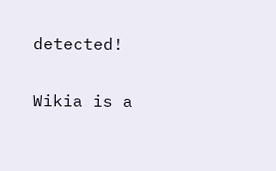detected!

Wikia is a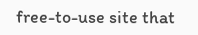free-to-use site that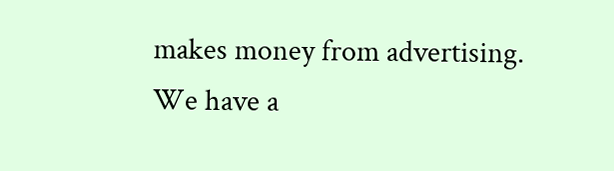makes money from advertising. We have a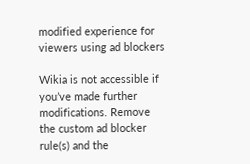modified experience for viewers using ad blockers

Wikia is not accessible if you’ve made further modifications. Remove the custom ad blocker rule(s) and the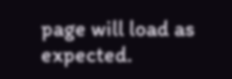page will load as expected.